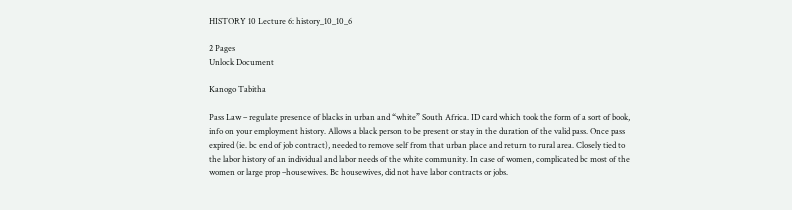HISTORY 10 Lecture 6: history_10_10_6

2 Pages
Unlock Document

Kanogo Tabitha

Pass Law – regulate presence of blacks in urban and “white” South Africa. ID card which took the form of a sort of book, info on your employment history. Allows a black person to be present or stay in the duration of the valid pass. Once pass expired (ie. bc end of job contract), needed to remove self from that urban place and return to rural area. Closely tied to the labor history of an individual and labor needs of the white community. In case of women, complicated bc most of the women or large prop –housewives. Bc housewives, did not have labor contracts or jobs.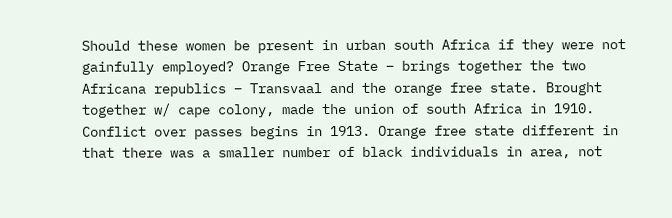Should these women be present in urban south Africa if they were not gainfully employed? Orange Free State – brings together the two Africana republics – Transvaal and the orange free state. Brought together w/ cape colony, made the union of south Africa in 1910. Conflict over passes begins in 1913. Orange free state different in that there was a smaller number of black individuals in area, not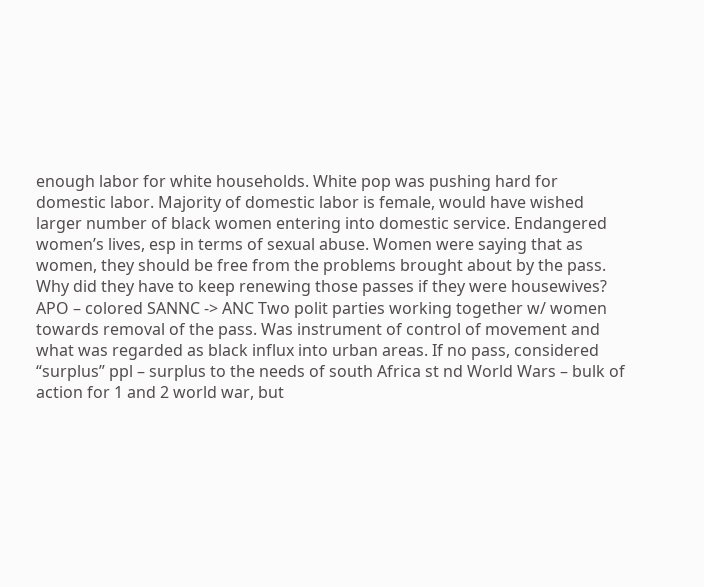enough labor for white households. White pop was pushing hard for domestic labor. Majority of domestic labor is female, would have wished larger number of black women entering into domestic service. Endangered women’s lives, esp in terms of sexual abuse. Women were saying that as women, they should be free from the problems brought about by the pass. Why did they have to keep renewing those passes if they were housewives? APO – colored SANNC -> ANC Two polit parties working together w/ women towards removal of the pass. Was instrument of control of movement and what was regarded as black influx into urban areas. If no pass, considered “surplus” ppl – surplus to the needs of south Africa st nd World Wars – bulk of action for 1 and 2 world war, but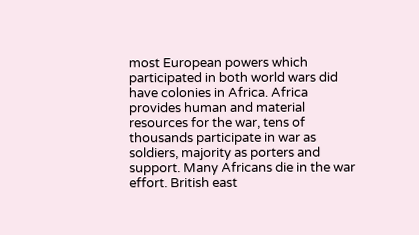most European powers which participated in both world wars did have colonies in Africa. Africa provides human and material resources for the war, tens of thousands participate in war as soldiers, majority as porters and support. Many Africans die in the war effort. British east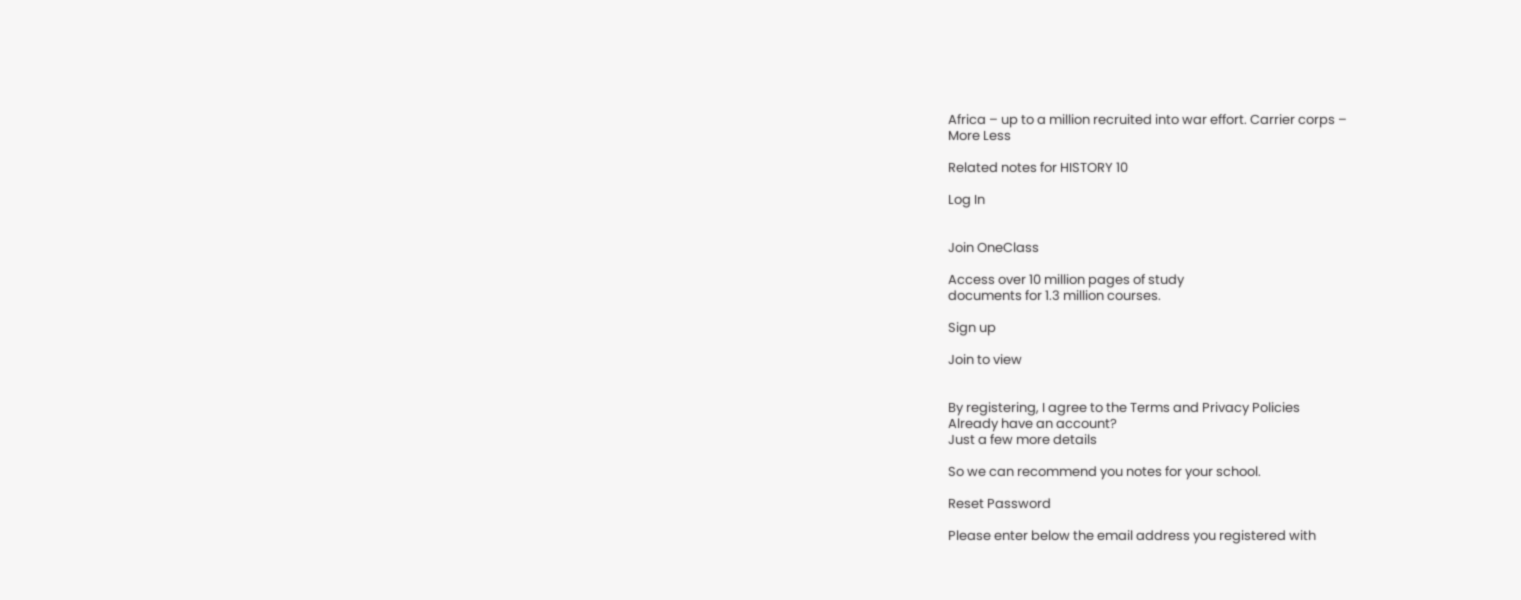Africa – up to a million recruited into war effort. Carrier corps –
More Less

Related notes for HISTORY 10

Log In


Join OneClass

Access over 10 million pages of study
documents for 1.3 million courses.

Sign up

Join to view


By registering, I agree to the Terms and Privacy Policies
Already have an account?
Just a few more details

So we can recommend you notes for your school.

Reset Password

Please enter below the email address you registered with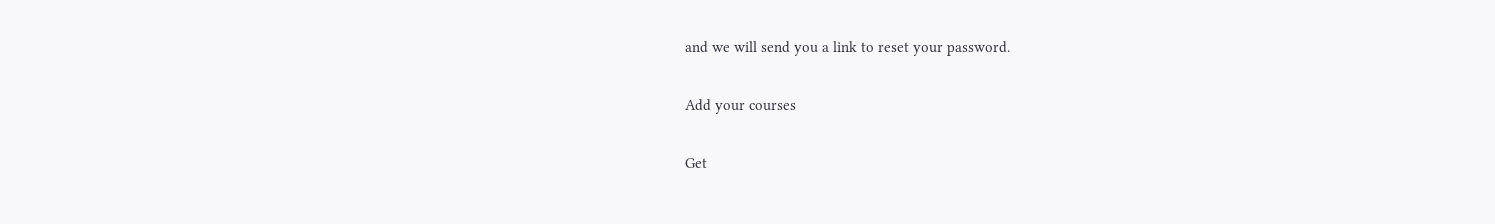and we will send you a link to reset your password.

Add your courses

Get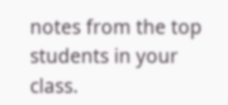notes from the top students in your class.